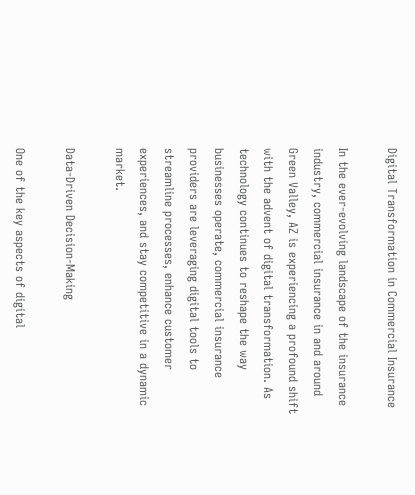Digital Transformation in Commercial Insurance

In the ever-evolving landscape of the insurance industry, commercial insurance in and around Green Valley, AZ is experiencing a profound shift with the advent of digital transformation. As technology continues to reshape the way businesses operate, commercial insurance providers are leveraging digital tools to streamline processes, enhance customer experiences, and stay competitive in a dynamic market.

Data-Driven Decision-Making

One of the key aspects of digital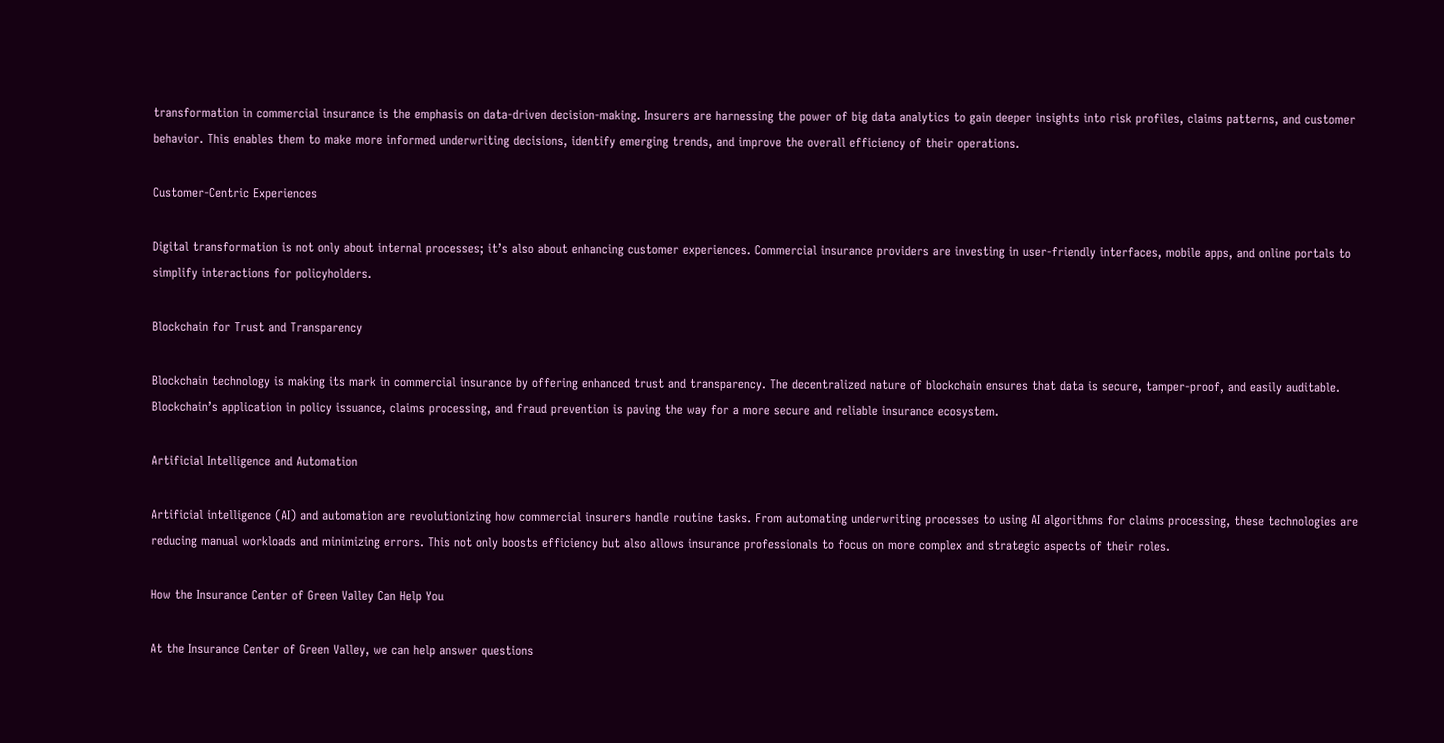transformation in commercial insurance is the emphasis on data-driven decision-making. Insurers are harnessing the power of big data analytics to gain deeper insights into risk profiles, claims patterns, and customer behavior. This enables them to make more informed underwriting decisions, identify emerging trends, and improve the overall efficiency of their operations.

Customer-Centric Experiences

Digital transformation is not only about internal processes; it’s also about enhancing customer experiences. Commercial insurance providers are investing in user-friendly interfaces, mobile apps, and online portals to simplify interactions for policyholders.

Blockchain for Trust and Transparency

Blockchain technology is making its mark in commercial insurance by offering enhanced trust and transparency. The decentralized nature of blockchain ensures that data is secure, tamper-proof, and easily auditable. Blockchain’s application in policy issuance, claims processing, and fraud prevention is paving the way for a more secure and reliable insurance ecosystem.

Artificial Intelligence and Automation

Artificial intelligence (AI) and automation are revolutionizing how commercial insurers handle routine tasks. From automating underwriting processes to using AI algorithms for claims processing, these technologies are reducing manual workloads and minimizing errors. This not only boosts efficiency but also allows insurance professionals to focus on more complex and strategic aspects of their roles.

How the Insurance Center of Green Valley Can Help You

At the Insurance Center of Green Valley, we can help answer questions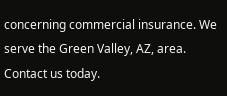concerning commercial insurance. We serve the Green Valley, AZ, area. Contact us today.